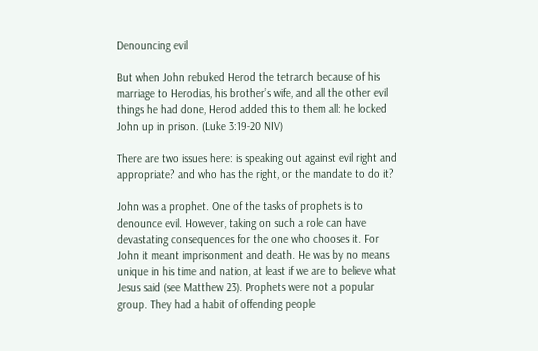Denouncing evil

But when John rebuked Herod the tetrarch because of his marriage to Herodias, his brother’s wife, and all the other evil things he had done, Herod added this to them all: he locked John up in prison. (Luke 3:19-20 NIV)

There are two issues here: is speaking out against evil right and appropriate? and who has the right, or the mandate to do it?

John was a prophet. One of the tasks of prophets is to denounce evil. However, taking on such a role can have devastating consequences for the one who chooses it. For John it meant imprisonment and death. He was by no means unique in his time and nation, at least if we are to believe what Jesus said (see Matthew 23). Prophets were not a popular group. They had a habit of offending people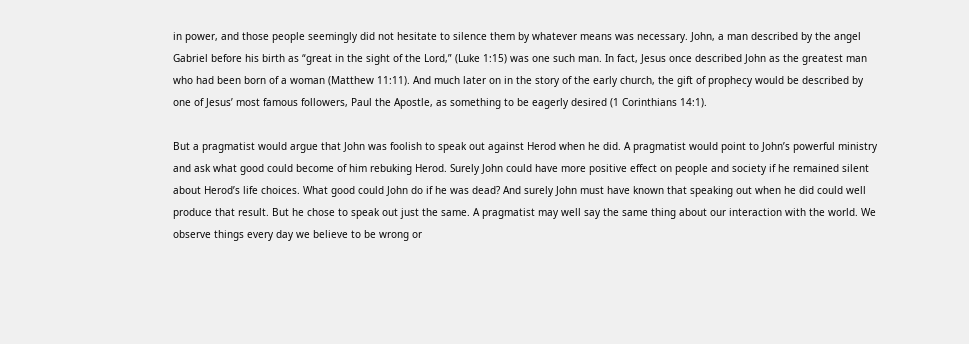in power, and those people seemingly did not hesitate to silence them by whatever means was necessary. John, a man described by the angel Gabriel before his birth as “great in the sight of the Lord,” (Luke 1:15) was one such man. In fact, Jesus once described John as the greatest man who had been born of a woman (Matthew 11:11). And much later on in the story of the early church, the gift of prophecy would be described by one of Jesus’ most famous followers, Paul the Apostle, as something to be eagerly desired (1 Corinthians 14:1).

But a pragmatist would argue that John was foolish to speak out against Herod when he did. A pragmatist would point to John’s powerful ministry and ask what good could become of him rebuking Herod. Surely John could have more positive effect on people and society if he remained silent about Herod’s life choices. What good could John do if he was dead? And surely John must have known that speaking out when he did could well produce that result. But he chose to speak out just the same. A pragmatist may well say the same thing about our interaction with the world. We observe things every day we believe to be wrong or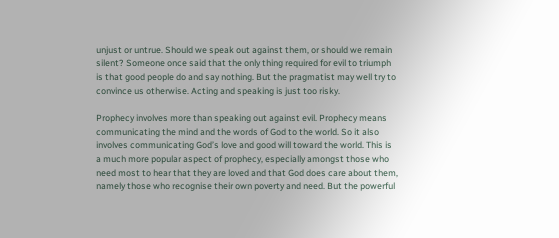unjust or untrue. Should we speak out against them, or should we remain silent? Someone once said that the only thing required for evil to triumph is that good people do and say nothing. But the pragmatist may well try to convince us otherwise. Acting and speaking is just too risky.

Prophecy involves more than speaking out against evil. Prophecy means communicating the mind and the words of God to the world. So it also involves communicating God’s love and good will toward the world. This is a much more popular aspect of prophecy, especially amongst those who need most to hear that they are loved and that God does care about them, namely those who recognise their own poverty and need. But the powerful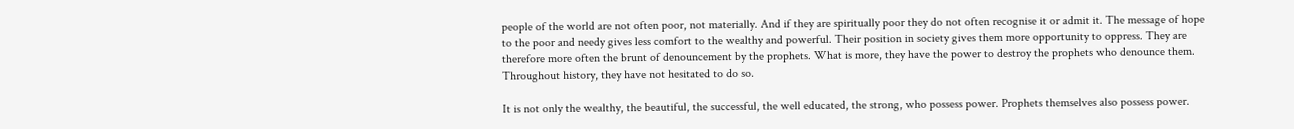people of the world are not often poor, not materially. And if they are spiritually poor they do not often recognise it or admit it. The message of hope to the poor and needy gives less comfort to the wealthy and powerful. Their position in society gives them more opportunity to oppress. They are therefore more often the brunt of denouncement by the prophets. What is more, they have the power to destroy the prophets who denounce them. Throughout history, they have not hesitated to do so.

It is not only the wealthy, the beautiful, the successful, the well educated, the strong, who possess power. Prophets themselves also possess power.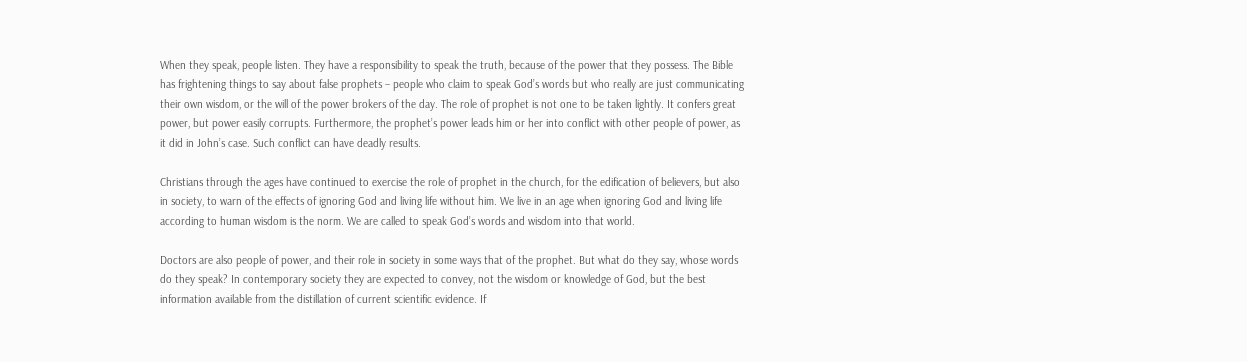When they speak, people listen. They have a responsibility to speak the truth, because of the power that they possess. The Bible has frightening things to say about false prophets – people who claim to speak God’s words but who really are just communicating their own wisdom, or the will of the power brokers of the day. The role of prophet is not one to be taken lightly. It confers great power, but power easily corrupts. Furthermore, the prophet’s power leads him or her into conflict with other people of power, as it did in John’s case. Such conflict can have deadly results.

Christians through the ages have continued to exercise the role of prophet in the church, for the edification of believers, but also in society, to warn of the effects of ignoring God and living life without him. We live in an age when ignoring God and living life according to human wisdom is the norm. We are called to speak God’s words and wisdom into that world.

Doctors are also people of power, and their role in society in some ways that of the prophet. But what do they say, whose words do they speak? In contemporary society they are expected to convey, not the wisdom or knowledge of God, but the best information available from the distillation of current scientific evidence. If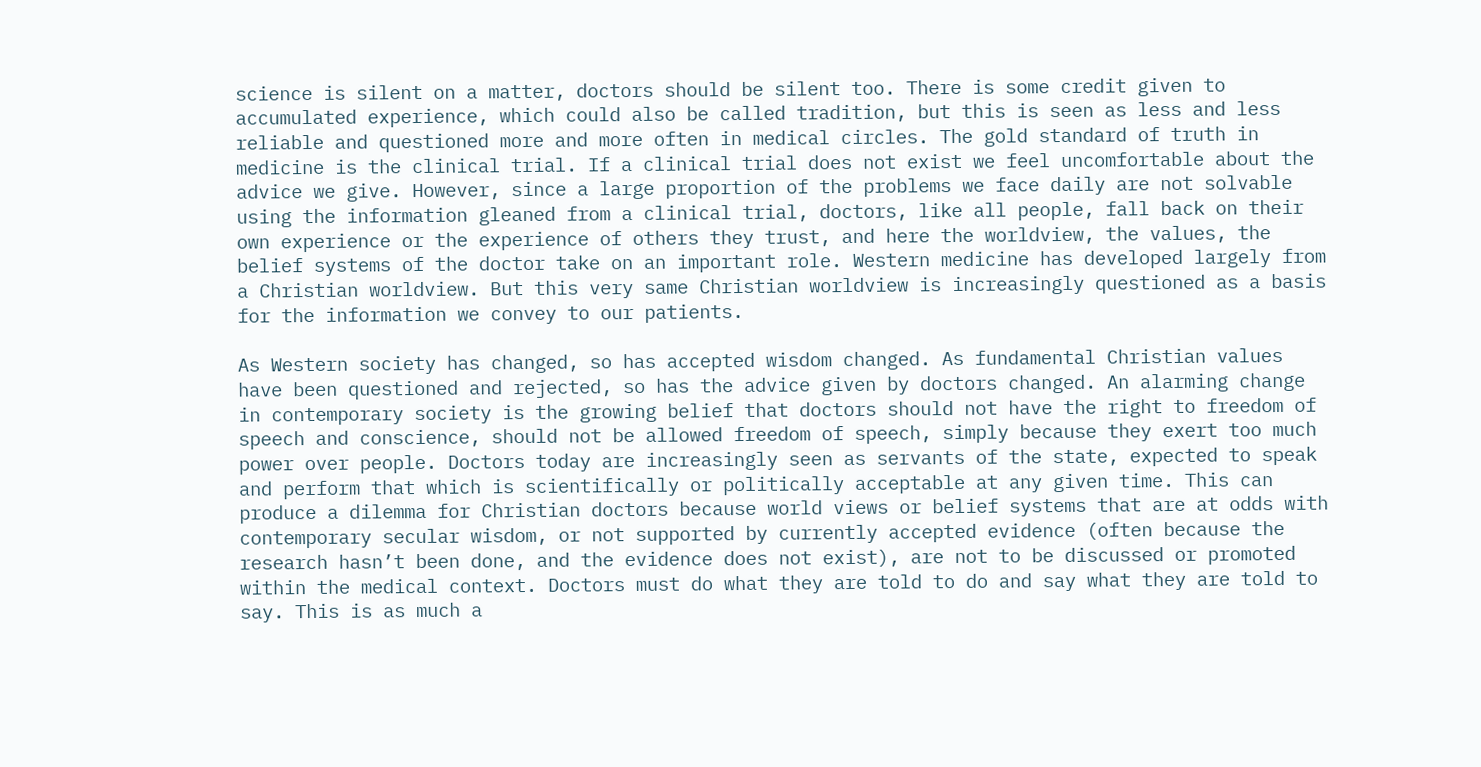science is silent on a matter, doctors should be silent too. There is some credit given to accumulated experience, which could also be called tradition, but this is seen as less and less reliable and questioned more and more often in medical circles. The gold standard of truth in medicine is the clinical trial. If a clinical trial does not exist we feel uncomfortable about the advice we give. However, since a large proportion of the problems we face daily are not solvable using the information gleaned from a clinical trial, doctors, like all people, fall back on their own experience or the experience of others they trust, and here the worldview, the values, the belief systems of the doctor take on an important role. Western medicine has developed largely from a Christian worldview. But this very same Christian worldview is increasingly questioned as a basis for the information we convey to our patients.

As Western society has changed, so has accepted wisdom changed. As fundamental Christian values have been questioned and rejected, so has the advice given by doctors changed. An alarming change in contemporary society is the growing belief that doctors should not have the right to freedom of speech and conscience, should not be allowed freedom of speech, simply because they exert too much power over people. Doctors today are increasingly seen as servants of the state, expected to speak and perform that which is scientifically or politically acceptable at any given time. This can produce a dilemma for Christian doctors because world views or belief systems that are at odds with contemporary secular wisdom, or not supported by currently accepted evidence (often because the research hasn’t been done, and the evidence does not exist), are not to be discussed or promoted within the medical context. Doctors must do what they are told to do and say what they are told to say. This is as much a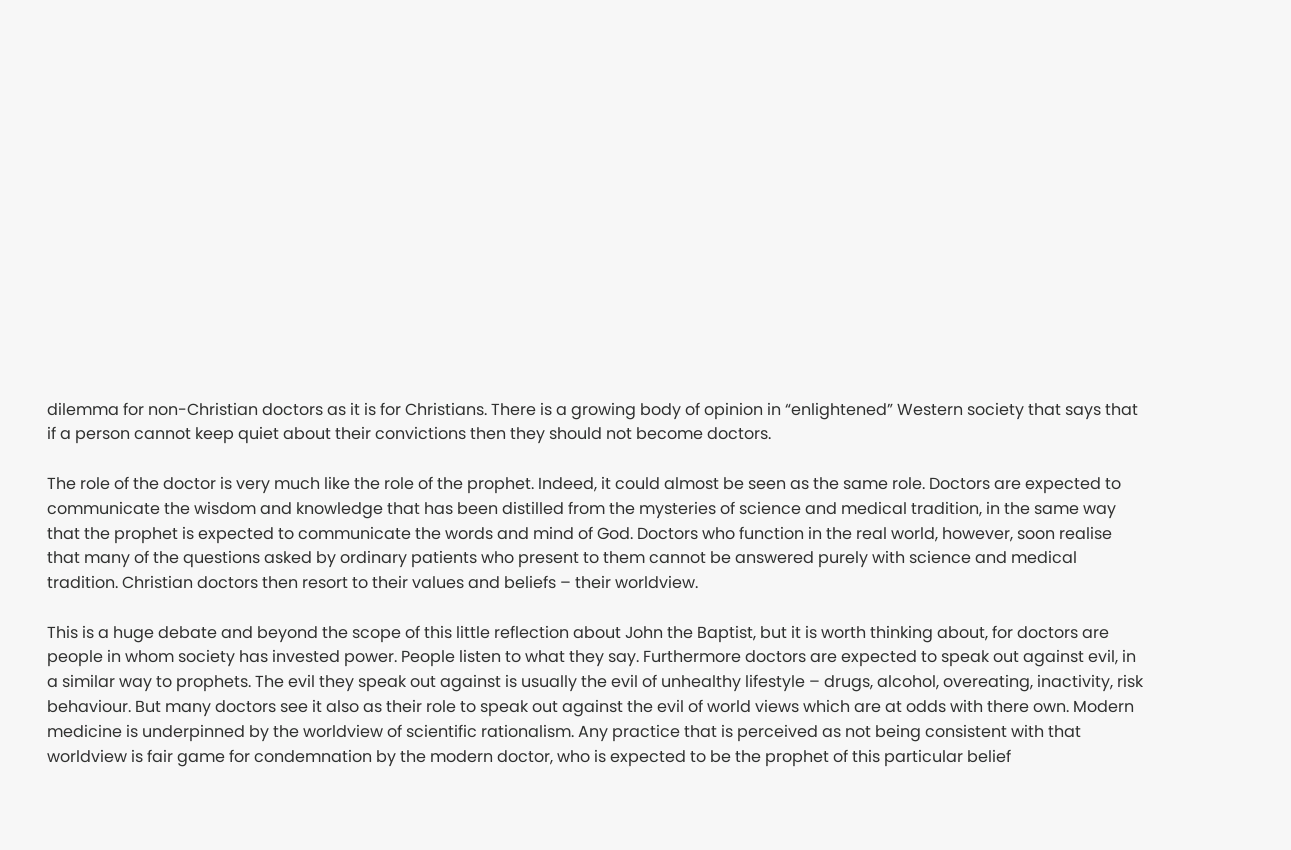dilemma for non-Christian doctors as it is for Christians. There is a growing body of opinion in “enlightened” Western society that says that if a person cannot keep quiet about their convictions then they should not become doctors.

The role of the doctor is very much like the role of the prophet. Indeed, it could almost be seen as the same role. Doctors are expected to communicate the wisdom and knowledge that has been distilled from the mysteries of science and medical tradition, in the same way that the prophet is expected to communicate the words and mind of God. Doctors who function in the real world, however, soon realise that many of the questions asked by ordinary patients who present to them cannot be answered purely with science and medical tradition. Christian doctors then resort to their values and beliefs – their worldview.

This is a huge debate and beyond the scope of this little reflection about John the Baptist, but it is worth thinking about, for doctors are people in whom society has invested power. People listen to what they say. Furthermore doctors are expected to speak out against evil, in a similar way to prophets. The evil they speak out against is usually the evil of unhealthy lifestyle – drugs, alcohol, overeating, inactivity, risk behaviour. But many doctors see it also as their role to speak out against the evil of world views which are at odds with there own. Modern medicine is underpinned by the worldview of scientific rationalism. Any practice that is perceived as not being consistent with that worldview is fair game for condemnation by the modern doctor, who is expected to be the prophet of this particular belief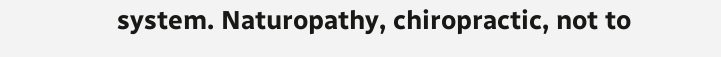system. Naturopathy, chiropractic, not to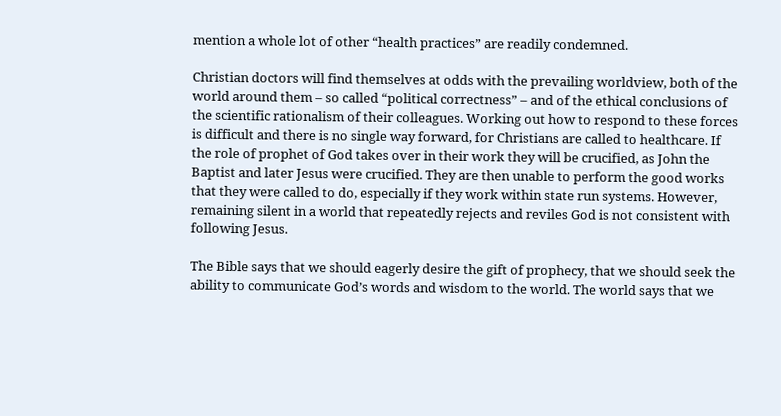mention a whole lot of other “health practices” are readily condemned.

Christian doctors will find themselves at odds with the prevailing worldview, both of the world around them – so called “political correctness” – and of the ethical conclusions of the scientific rationalism of their colleagues. Working out how to respond to these forces is difficult and there is no single way forward, for Christians are called to healthcare. If the role of prophet of God takes over in their work they will be crucified, as John the Baptist and later Jesus were crucified. They are then unable to perform the good works that they were called to do, especially if they work within state run systems. However, remaining silent in a world that repeatedly rejects and reviles God is not consistent with following Jesus.

The Bible says that we should eagerly desire the gift of prophecy, that we should seek the ability to communicate God’s words and wisdom to the world. The world says that we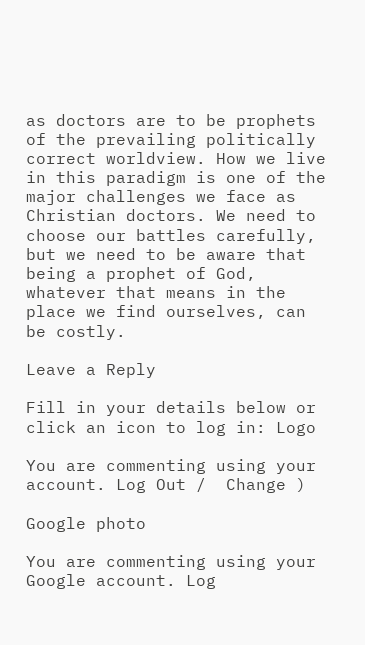as doctors are to be prophets of the prevailing politically correct worldview. How we live in this paradigm is one of the major challenges we face as Christian doctors. We need to choose our battles carefully, but we need to be aware that being a prophet of God, whatever that means in the place we find ourselves, can be costly.

Leave a Reply

Fill in your details below or click an icon to log in: Logo

You are commenting using your account. Log Out /  Change )

Google photo

You are commenting using your Google account. Log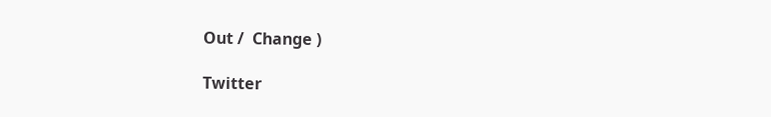Out /  Change )

Twitter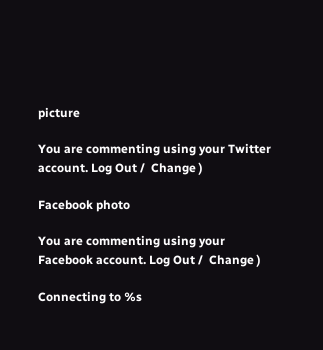picture

You are commenting using your Twitter account. Log Out /  Change )

Facebook photo

You are commenting using your Facebook account. Log Out /  Change )

Connecting to %s